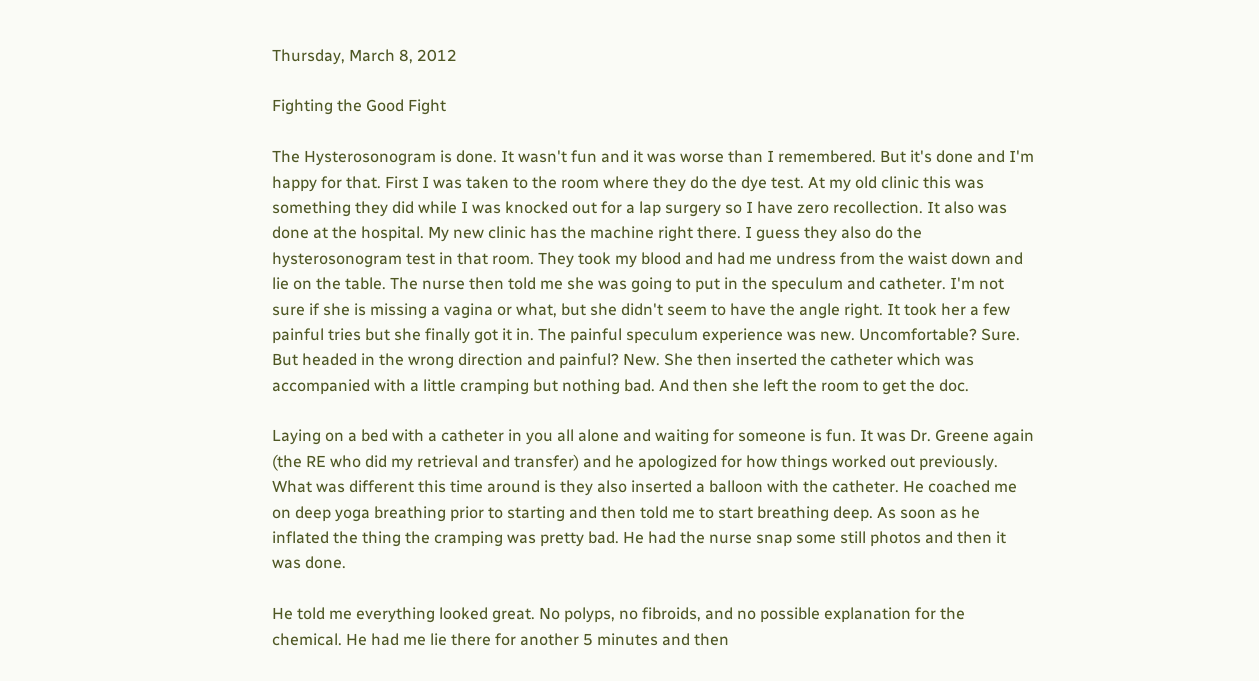Thursday, March 8, 2012

Fighting the Good Fight

The Hysterosonogram is done. It wasn't fun and it was worse than I remembered. But it's done and I'm happy for that. First I was taken to the room where they do the dye test. At my old clinic this was something they did while I was knocked out for a lap surgery so I have zero recollection. It also was done at the hospital. My new clinic has the machine right there. I guess they also do the hysterosonogram test in that room. They took my blood and had me undress from the waist down and lie on the table. The nurse then told me she was going to put in the speculum and catheter. I'm not sure if she is missing a vagina or what, but she didn't seem to have the angle right. It took her a few painful tries but she finally got it in. The painful speculum experience was new. Uncomfortable? Sure. But headed in the wrong direction and painful? New. She then inserted the catheter which was accompanied with a little cramping but nothing bad. And then she left the room to get the doc.

Laying on a bed with a catheter in you all alone and waiting for someone is fun. It was Dr. Greene again (the RE who did my retrieval and transfer) and he apologized for how things worked out previously. What was different this time around is they also inserted a balloon with the catheter. He coached me on deep yoga breathing prior to starting and then told me to start breathing deep. As soon as he inflated the thing the cramping was pretty bad. He had the nurse snap some still photos and then it was done.

He told me everything looked great. No polyps, no fibroids, and no possible explanation for the chemical. He had me lie there for another 5 minutes and then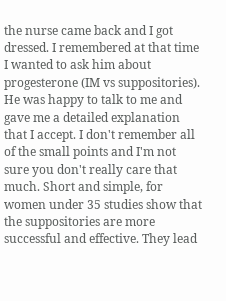the nurse came back and I got dressed. I remembered at that time I wanted to ask him about progesterone (IM vs suppositories). He was happy to talk to me and gave me a detailed explanation that I accept. I don't remember all of the small points and I'm not sure you don't really care that much. Short and simple, for women under 35 studies show that the suppositories are more successful and effective. They lead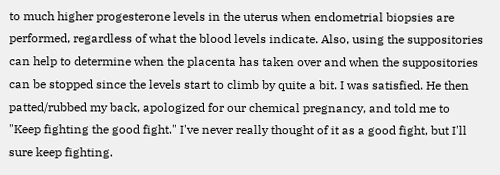to much higher progesterone levels in the uterus when endometrial biopsies are performed, regardless of what the blood levels indicate. Also, using the suppositories can help to determine when the placenta has taken over and when the suppositories can be stopped since the levels start to climb by quite a bit. I was satisfied. He then patted/rubbed my back, apologized for our chemical pregnancy, and told me to "Keep fighting the good fight." I've never really thought of it as a good fight, but I'll sure keep fighting.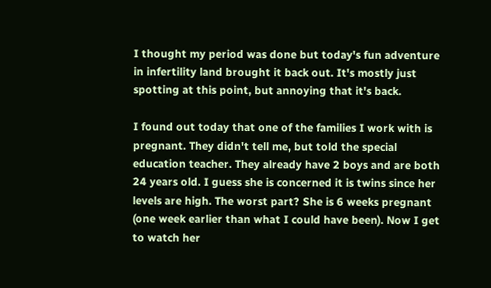I thought my period was done but today's fun adventure in infertility land brought it back out. It's mostly just spotting at this point, but annoying that it's back.

I found out today that one of the families I work with is pregnant. They didn't tell me, but told the special education teacher. They already have 2 boys and are both 24 years old. I guess she is concerned it is twins since her levels are high. The worst part? She is 6 weeks pregnant (one week earlier than what I could have been). Now I get to watch her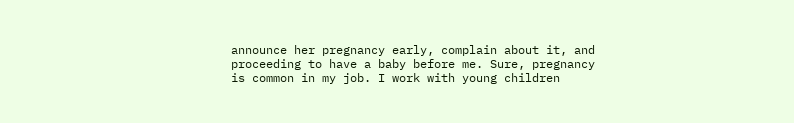announce her pregnancy early, complain about it, and proceeding to have a baby before me. Sure, pregnancy is common in my job. I work with young children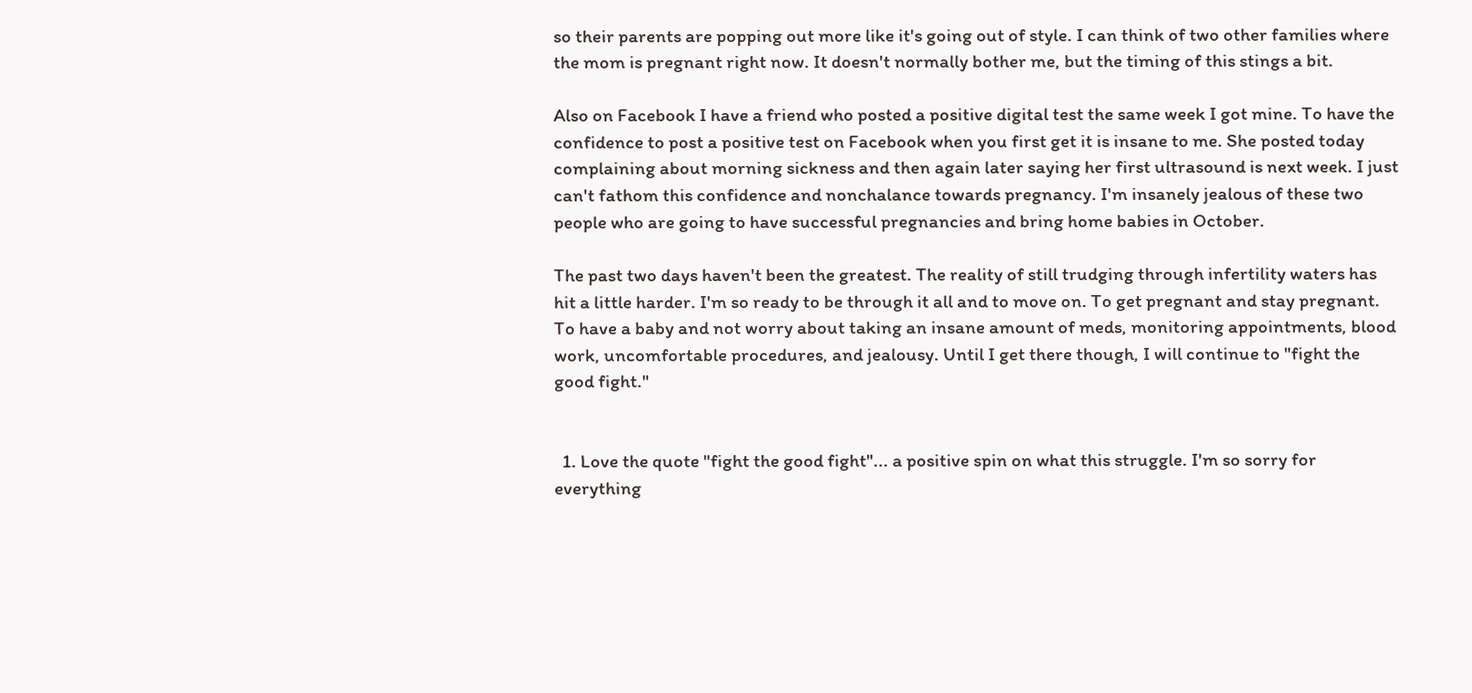so their parents are popping out more like it's going out of style. I can think of two other families where the mom is pregnant right now. It doesn't normally bother me, but the timing of this stings a bit.

Also on Facebook I have a friend who posted a positive digital test the same week I got mine. To have the confidence to post a positive test on Facebook when you first get it is insane to me. She posted today complaining about morning sickness and then again later saying her first ultrasound is next week. I just can't fathom this confidence and nonchalance towards pregnancy. I'm insanely jealous of these two people who are going to have successful pregnancies and bring home babies in October.

The past two days haven't been the greatest. The reality of still trudging through infertility waters has hit a little harder. I'm so ready to be through it all and to move on. To get pregnant and stay pregnant. To have a baby and not worry about taking an insane amount of meds, monitoring appointments, blood work, uncomfortable procedures, and jealousy. Until I get there though, I will continue to "fight the good fight."


  1. Love the quote "fight the good fight"... a positive spin on what this struggle. I'm so sorry for everything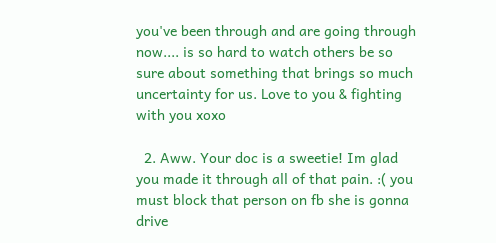you've been through and are going through now.... is so hard to watch others be so sure about something that brings so much uncertainty for us. Love to you & fighting with you xoxo

  2. Aww. Your doc is a sweetie! Im glad you made it through all of that pain. :( you must block that person on fb she is gonna drive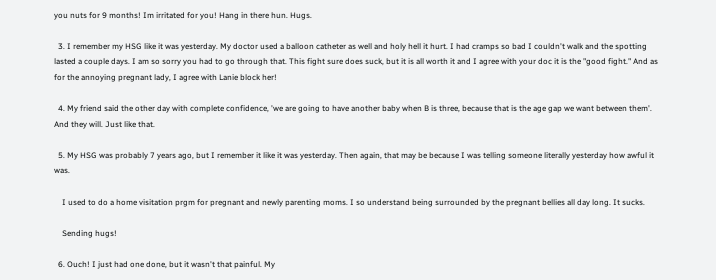you nuts for 9 months! Im irritated for you! Hang in there hun. Hugs.

  3. I remember my HSG like it was yesterday. My doctor used a balloon catheter as well and holy hell it hurt. I had cramps so bad I couldn't walk and the spotting lasted a couple days. I am so sorry you had to go through that. This fight sure does suck, but it is all worth it and I agree with your doc it is the "good fight." And as for the annoying pregnant lady, I agree with Lanie block her!

  4. My friend said the other day with complete confidence, 'we are going to have another baby when B is three, because that is the age gap we want between them'. And they will. Just like that.

  5. My HSG was probably 7 years ago, but I remember it like it was yesterday. Then again, that may be because I was telling someone literally yesterday how awful it was.

    I used to do a home visitation prgm for pregnant and newly parenting moms. I so understand being surrounded by the pregnant bellies all day long. It sucks.

    Sending hugs!

  6. Ouch! I just had one done, but it wasn't that painful. My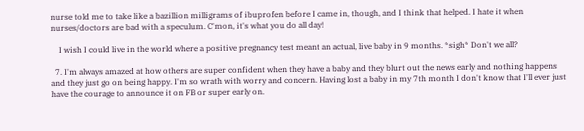nurse told me to take like a bazillion milligrams of ibuprofen before I came in, though, and I think that helped. I hate it when nurses/doctors are bad with a speculum. C'mon, it's what you do all day!

    I wish I could live in the world where a positive pregnancy test meant an actual, live baby in 9 months. *sigh* Don't we all?

  7. I'm always amazed at how others are super confident when they have a baby and they blurt out the news early and nothing happens and they just go on being happy. I'm so wrath with worry and concern. Having lost a baby in my 7th month I don't know that I'll ever just have the courage to announce it on FB or super early on.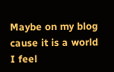Maybe on my blog cause it is a world I feel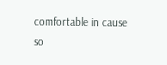comfortable in cause so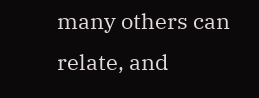many others can relate, and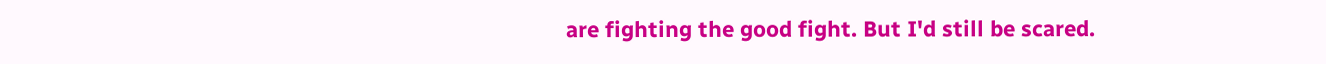are fighting the good fight. But I'd still be scared.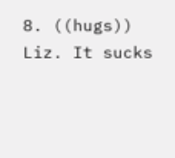8. ((hugs)) Liz. It sucks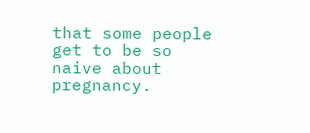that some people get to be so naive about pregnancy.